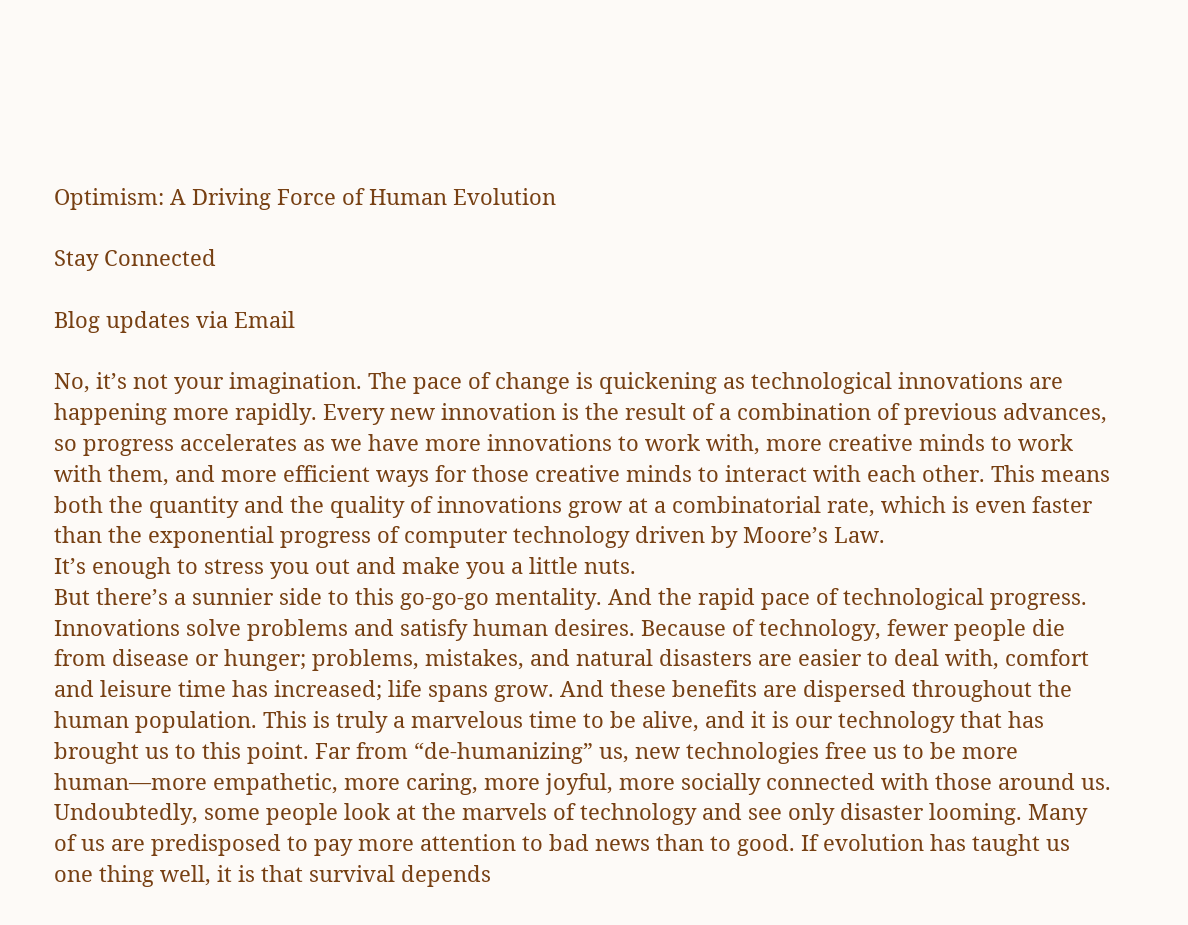Optimism: A Driving Force of Human Evolution

Stay Connected

Blog updates via Email

No, it’s not your imagination. The pace of change is quickening as technological innovations are happening more rapidly. Every new innovation is the result of a combination of previous advances, so progress accelerates as we have more innovations to work with, more creative minds to work with them, and more efficient ways for those creative minds to interact with each other. This means both the quantity and the quality of innovations grow at a combinatorial rate, which is even faster than the exponential progress of computer technology driven by Moore’s Law.
It’s enough to stress you out and make you a little nuts.
But there’s a sunnier side to this go-go-go mentality. And the rapid pace of technological progress. Innovations solve problems and satisfy human desires. Because of technology, fewer people die from disease or hunger; problems, mistakes, and natural disasters are easier to deal with, comfort and leisure time has increased; life spans grow. And these benefits are dispersed throughout the human population. This is truly a marvelous time to be alive, and it is our technology that has brought us to this point. Far from “de-humanizing” us, new technologies free us to be more human—more empathetic, more caring, more joyful, more socially connected with those around us.
Undoubtedly, some people look at the marvels of technology and see only disaster looming. Many of us are predisposed to pay more attention to bad news than to good. If evolution has taught us one thing well, it is that survival depends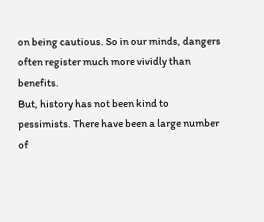on being cautious. So in our minds, dangers often register much more vividly than benefits.
But, history has not been kind to pessimists. There have been a large number of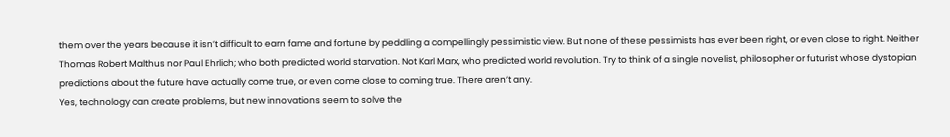them over the years because it isn’t difficult to earn fame and fortune by peddling a compellingly pessimistic view. But none of these pessimists has ever been right, or even close to right. Neither Thomas Robert Malthus nor Paul Ehrlich; who both predicted world starvation. Not Karl Marx, who predicted world revolution. Try to think of a single novelist, philosopher or futurist whose dystopian predictions about the future have actually come true, or even come close to coming true. There aren’t any.
Yes, technology can create problems, but new innovations seem to solve the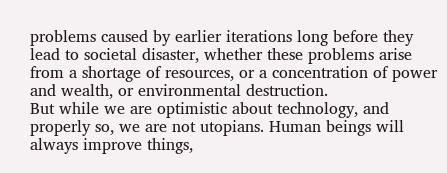problems caused by earlier iterations long before they lead to societal disaster, whether these problems arise from a shortage of resources, or a concentration of power and wealth, or environmental destruction.
But while we are optimistic about technology, and properly so, we are not utopians. Human beings will always improve things,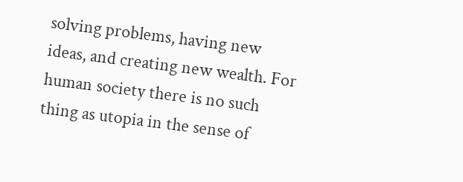solving problems, having new ideas, and creating new wealth. For human society there is no such thing as utopia in the sense of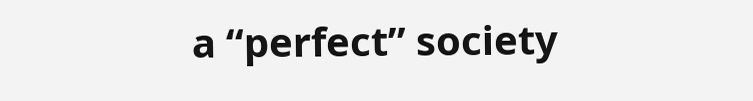a “perfect” society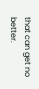that can get no better.